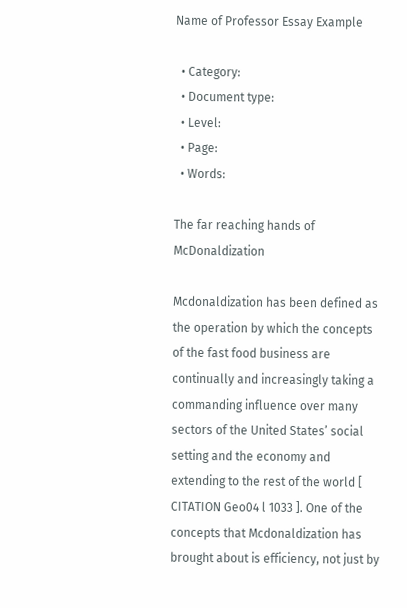Name of Professor Essay Example

  • Category:
  • Document type:
  • Level:
  • Page:
  • Words:

The far reaching hands of McDonaldization

Mcdonaldization has been defined as the operation by which the concepts of the fast food business are continually and increasingly taking a commanding influence over many sectors of the United States’ social setting and the economy and extending to the rest of the world [ CITATION Geo04 l 1033 ]. One of the concepts that Mcdonaldization has brought about is efficiency, not just by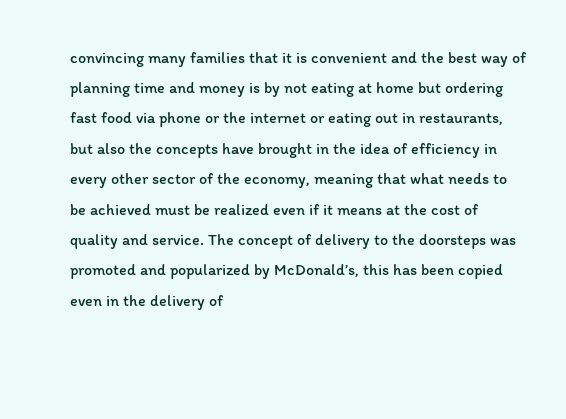convincing many families that it is convenient and the best way of planning time and money is by not eating at home but ordering fast food via phone or the internet or eating out in restaurants, but also the concepts have brought in the idea of efficiency in every other sector of the economy, meaning that what needs to be achieved must be realized even if it means at the cost of quality and service. The concept of delivery to the doorsteps was promoted and popularized by McDonald’s, this has been copied even in the delivery of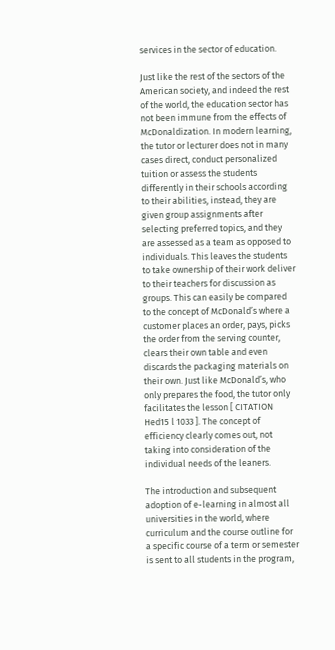services in the sector of education.

Just like the rest of the sectors of the American society, and indeed the rest of the world, the education sector has not been immune from the effects of McDonaldization. In modern learning, the tutor or lecturer does not in many cases direct, conduct personalized tuition or assess the students differently in their schools according to their abilities, instead, they are given group assignments after selecting preferred topics, and they are assessed as a team as opposed to individuals. This leaves the students to take ownership of their work deliver to their teachers for discussion as groups. This can easily be compared to the concept of McDonald’s where a customer places an order, pays, picks the order from the serving counter, clears their own table and even discards the packaging materials on their own. Just like McDonald’s, who only prepares the food, the tutor only facilitates the lesson [ CITATION Hed15 l 1033 ]. The concept of efficiency clearly comes out, not taking into consideration of the individual needs of the leaners.

The introduction and subsequent adoption of e-learning in almost all universities in the world, where curriculum and the course outline for a specific course of a term or semester is sent to all students in the program,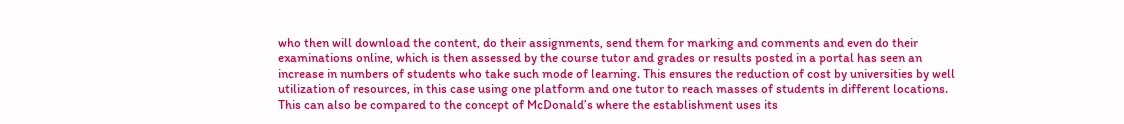who then will download the content, do their assignments, send them for marking and comments and even do their examinations online, which is then assessed by the course tutor and grades or results posted in a portal has seen an increase in numbers of students who take such mode of learning. This ensures the reduction of cost by universities by well utilization of resources, in this case using one platform and one tutor to reach masses of students in different locations. This can also be compared to the concept of McDonald’s where the establishment uses its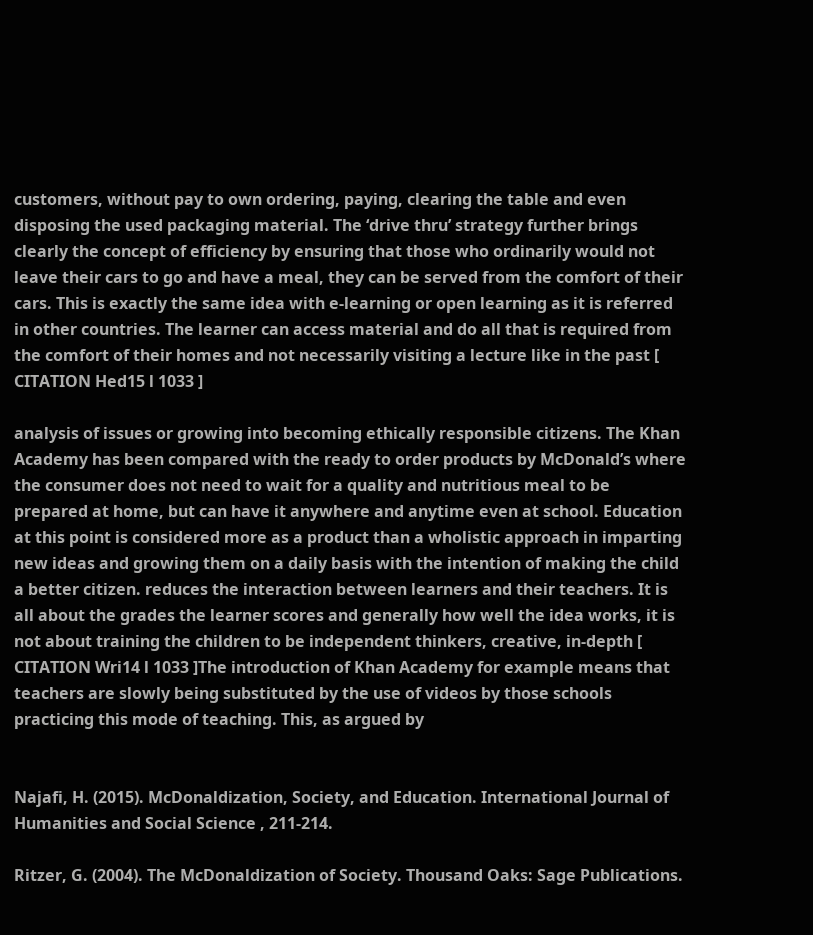customers, without pay to own ordering, paying, clearing the table and even disposing the used packaging material. The ‘drive thru’ strategy further brings clearly the concept of efficiency by ensuring that those who ordinarily would not leave their cars to go and have a meal, they can be served from the comfort of their cars. This is exactly the same idea with e-learning or open learning as it is referred in other countries. The learner can access material and do all that is required from the comfort of their homes and not necessarily visiting a lecture like in the past [ CITATION Hed15 l 1033 ]

analysis of issues or growing into becoming ethically responsible citizens. The Khan Academy has been compared with the ready to order products by McDonald’s where the consumer does not need to wait for a quality and nutritious meal to be prepared at home, but can have it anywhere and anytime even at school. Education at this point is considered more as a product than a wholistic approach in imparting new ideas and growing them on a daily basis with the intention of making the child a better citizen. reduces the interaction between learners and their teachers. It is all about the grades the learner scores and generally how well the idea works, it is not about training the children to be independent thinkers, creative, in-depth [ CITATION Wri14 l 1033 ]The introduction of Khan Academy for example means that teachers are slowly being substituted by the use of videos by those schools practicing this mode of teaching. This, as argued by


Najafi, H. (2015). McDonaldization, Society, and Education. International Journal of Humanities and Social Science , 211-214.

Ritzer, G. (2004). The McDonaldization of Society. Thousand Oaks: Sage Publications.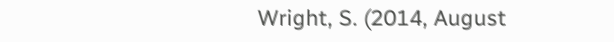Wright, S. (2014, August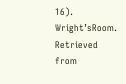16). Wright’sRoom. Retrieved from